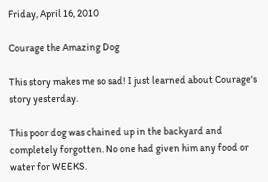Friday, April 16, 2010

Courage the Amazing Dog

This story makes me so sad! I just learned about Courage's story yesterday.

This poor dog was chained up in the backyard and completely forgotten. No one had given him any food or water for WEEKS.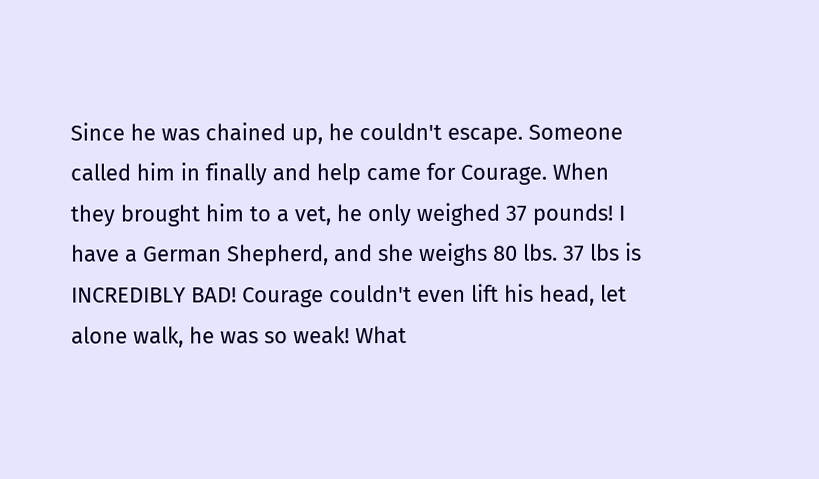Since he was chained up, he couldn't escape. Someone called him in finally and help came for Courage. When they brought him to a vet, he only weighed 37 pounds! I have a German Shepherd, and she weighs 80 lbs. 37 lbs is INCREDIBLY BAD! Courage couldn't even lift his head, let alone walk, he was so weak! What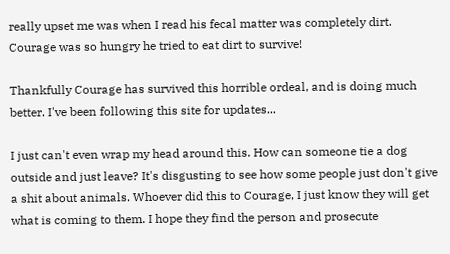really upset me was when I read his fecal matter was completely dirt. Courage was so hungry he tried to eat dirt to survive!

Thankfully Courage has survived this horrible ordeal, and is doing much better. I've been following this site for updates...

I just can't even wrap my head around this. How can someone tie a dog outside and just leave? It's disgusting to see how some people just don't give a shit about animals. Whoever did this to Courage, I just know they will get what is coming to them. I hope they find the person and prosecute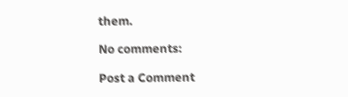them.

No comments:

Post a Comment